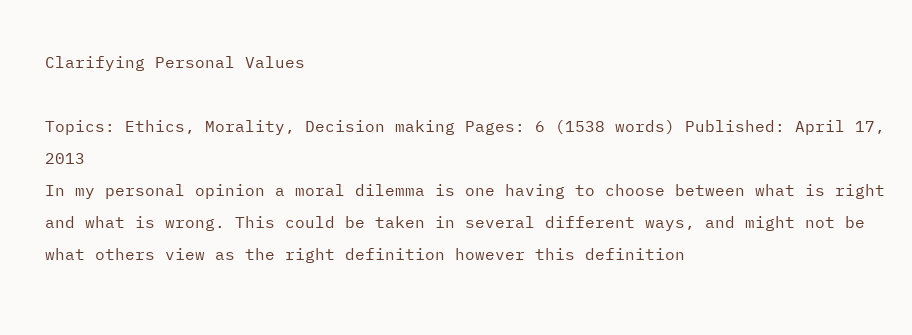Clarifying Personal Values

Topics: Ethics, Morality, Decision making Pages: 6 (1538 words) Published: April 17, 2013
In my personal opinion a moral dilemma is one having to choose between what is right and what is wrong. This could be taken in several different ways, and might not be what others view as the right definition however this definition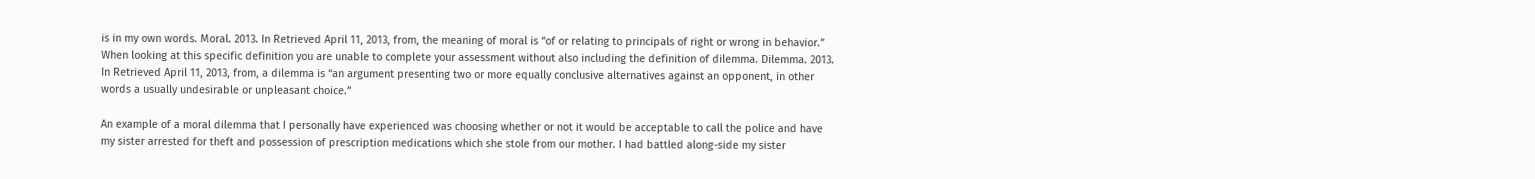is in my own words. Moral. 2013. In Retrieved April 11, 2013, from, the meaning of moral is “of or relating to principals of right or wrong in behavior.” When looking at this specific definition you are unable to complete your assessment without also including the definition of dilemma. Dilemma. 2013. In Retrieved April 11, 2013, from, a dilemma is “an argument presenting two or more equally conclusive alternatives against an opponent, in other words a usually undesirable or unpleasant choice.”

An example of a moral dilemma that I personally have experienced was choosing whether or not it would be acceptable to call the police and have my sister arrested for theft and possession of prescription medications which she stole from our mother. I had battled along-side my sister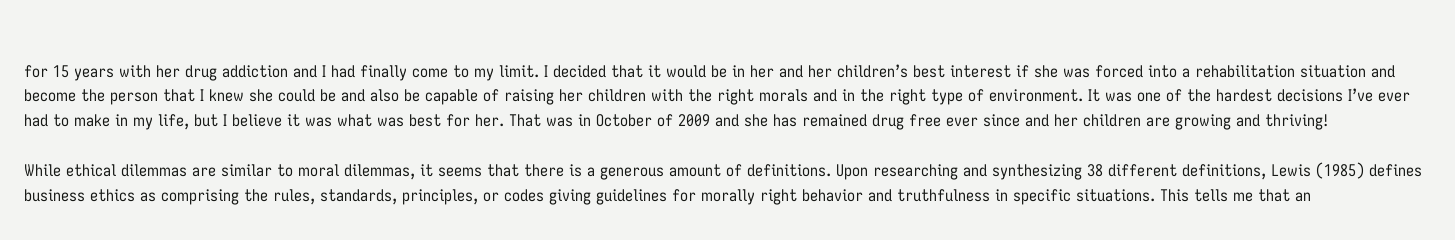for 15 years with her drug addiction and I had finally come to my limit. I decided that it would be in her and her children’s best interest if she was forced into a rehabilitation situation and become the person that I knew she could be and also be capable of raising her children with the right morals and in the right type of environment. It was one of the hardest decisions I’ve ever had to make in my life, but I believe it was what was best for her. That was in October of 2009 and she has remained drug free ever since and her children are growing and thriving!

While ethical dilemmas are similar to moral dilemmas, it seems that there is a generous amount of definitions. Upon researching and synthesizing 38 different definitions, Lewis (1985) defines business ethics as comprising the rules, standards, principles, or codes giving guidelines for morally right behavior and truthfulness in specific situations. This tells me that an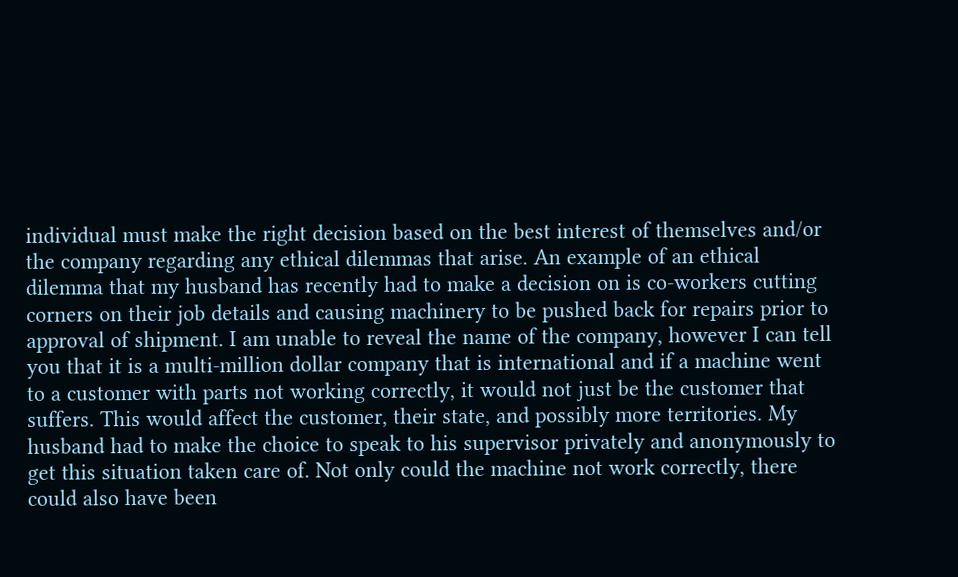individual must make the right decision based on the best interest of themselves and/or the company regarding any ethical dilemmas that arise. An example of an ethical dilemma that my husband has recently had to make a decision on is co-workers cutting corners on their job details and causing machinery to be pushed back for repairs prior to approval of shipment. I am unable to reveal the name of the company, however I can tell you that it is a multi-million dollar company that is international and if a machine went to a customer with parts not working correctly, it would not just be the customer that suffers. This would affect the customer, their state, and possibly more territories. My husband had to make the choice to speak to his supervisor privately and anonymously to get this situation taken care of. Not only could the machine not work correctly, there could also have been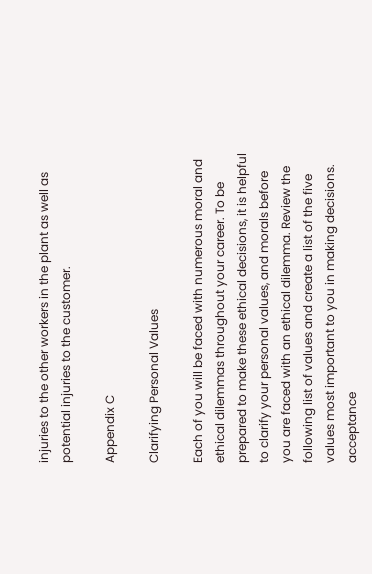injuries to the other workers in the plant as well as potential injuries to the customer.

Appendix C

Clarifying Personal Values

Each of you will be faced with numerous moral and ethical dilemmas throughout your career. To be prepared to make these ethical decisions, it is helpful to clarify your personal values, and morals before you are faced with an ethical dilemma. Review the following list of values and create a list of the five values most important to you in making decisions. acceptance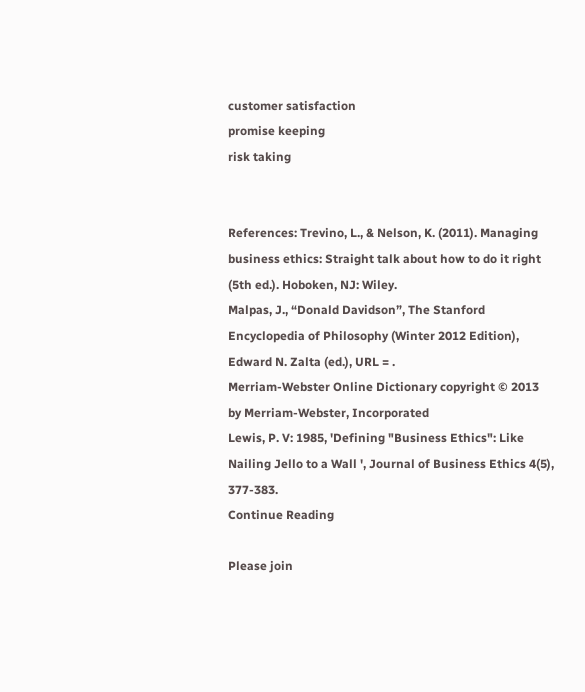customer satisfaction
promise keeping
risk taking


References: Trevino, L., & Nelson, K. (2011). Managing business ethics: Straight talk about how to do it right (5th ed.). Hoboken, NJ: Wiley.
Malpas, J., “Donald Davidson”, The Stanford Encyclopedia of Philosophy (Winter 2012 Edition), Edward N. Zalta (ed.), URL = .
Merriam-Webster Online Dictionary copyright © 2013 by Merriam-Webster, Incorporated
Lewis, P. V: 1985, 'Defining "Business Ethics": Like Nailing Jello to a Wall ', Journal of Business Ethics 4(5), 377-383.
Continue Reading

Please join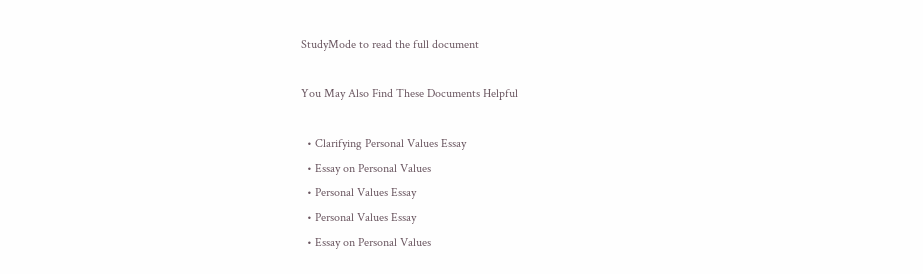StudyMode to read the full document

You May Also Find These Documents Helpful

  • Clarifying Personal Values Essay
  • Essay on Personal Values
  • Personal Values Essay
  • Personal Values Essay
  • Essay on Personal Values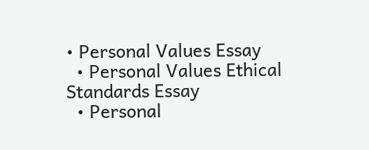• Personal Values Essay
  • Personal Values Ethical Standards Essay
  • Personal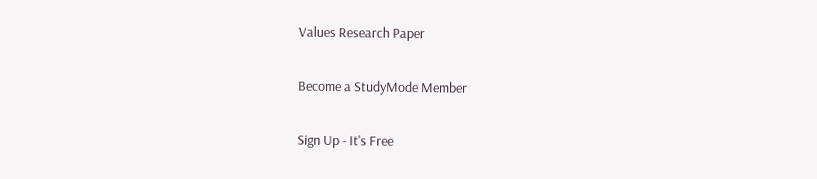Values Research Paper

Become a StudyMode Member

Sign Up - It's Free